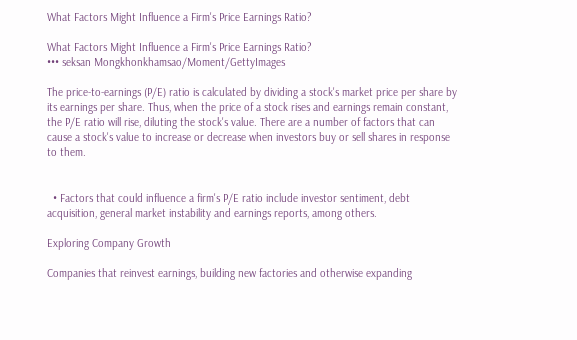What Factors Might Influence a Firm's Price Earnings Ratio?

What Factors Might Influence a Firm's Price Earnings Ratio?
••• seksan Mongkhonkhamsao/Moment/GettyImages

The price-to-earnings (P/E) ratio is calculated by dividing a stock's market price per share by its earnings per share. Thus, when the price of a stock rises and earnings remain constant, the P/E ratio will rise, diluting the stock's value. There are a number of factors that can cause a stock's value to increase or decrease when investors buy or sell shares in response to them.


  • Factors that could influence a firm's P/E ratio include investor sentiment, debt acquisition, general market instability and earnings reports, among others.

Exploring Company Growth

Companies that reinvest earnings, building new factories and otherwise expanding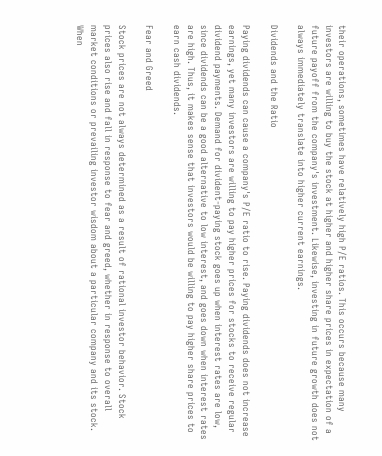their operations, sometimes have relatively high P/E ratios. This occurs because many investors are willing to buy the stock at higher and higher share prices in expectation of a future payoff from the company's investment. Likewise, investing in future growth does not always immediately translate into higher current earnings.

Dividends and the Ratio

Paying dividends can cause a company's P/E ratio to rise. Paying dividends does not increase earnings, yet many investors are willing to pay higher prices for stocks to receive regular dividend payments. Demand for divident-paying stock goes up when interest rates are low, since dividends can be a good alternative to low interest, and goes down when interest rates are high. Thus, it makes sense that investors would be willing to pay higher share prices to earn cash dividends.

Fear and Greed

Stock prices are not always determined as a result of rational investor behavior. Stock prices also rise and fall in response to fear and greed, whether in response to overall market conditions or prevailing investor wisdom about a particular company and its stock. When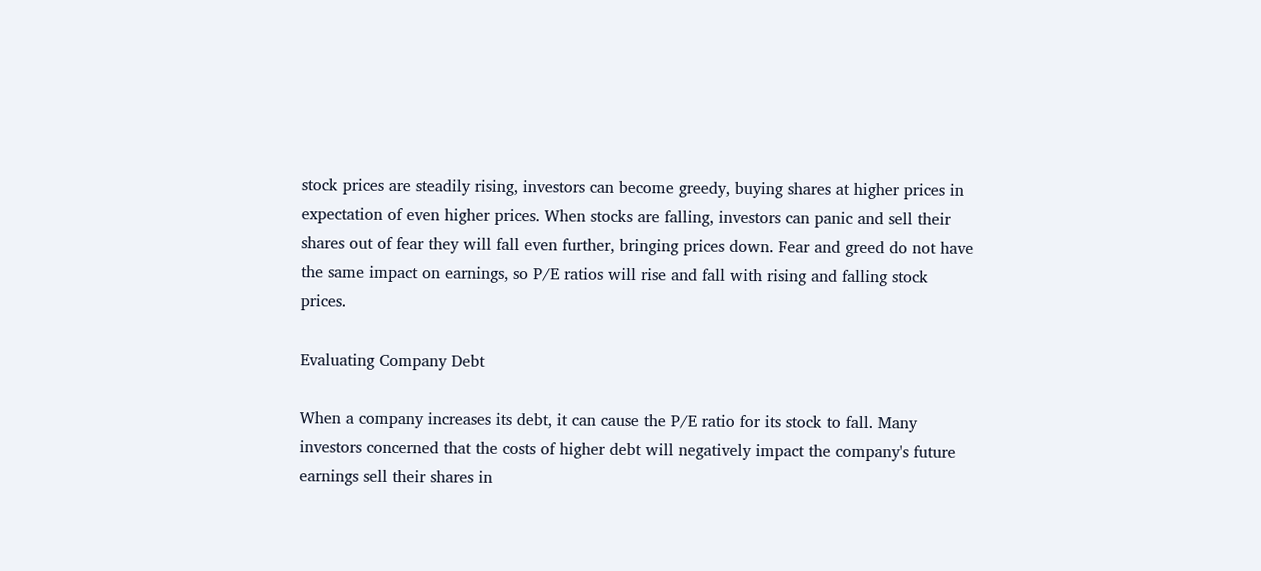stock prices are steadily rising, investors can become greedy, buying shares at higher prices in expectation of even higher prices. When stocks are falling, investors can panic and sell their shares out of fear they will fall even further, bringing prices down. Fear and greed do not have the same impact on earnings, so P/E ratios will rise and fall with rising and falling stock prices.

Evaluating Company Debt

When a company increases its debt, it can cause the P/E ratio for its stock to fall. Many investors concerned that the costs of higher debt will negatively impact the company's future earnings sell their shares in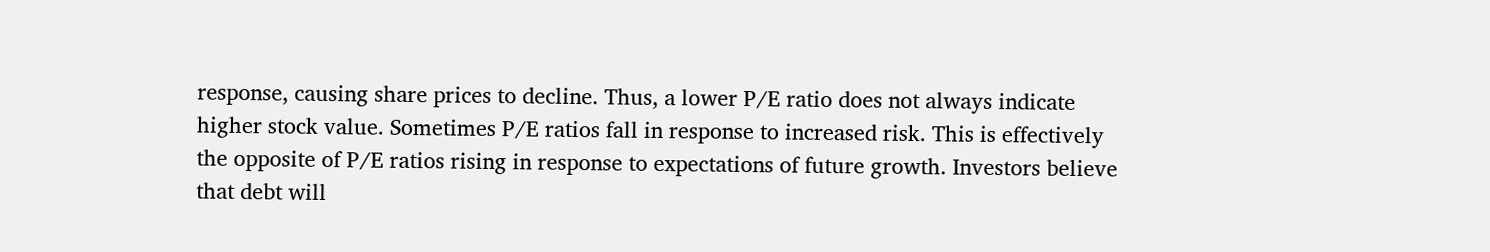response, causing share prices to decline. Thus, a lower P/E ratio does not always indicate higher stock value. Sometimes P/E ratios fall in response to increased risk. This is effectively the opposite of P/E ratios rising in response to expectations of future growth. Investors believe that debt will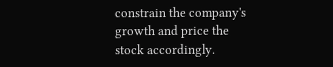constrain the company's growth and price the stock accordingly.